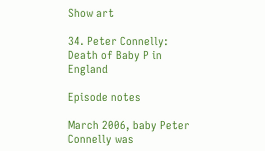Show art

34. Peter Connelly: Death of Baby P in England

Episode notes

March 2006, baby Peter Connelly was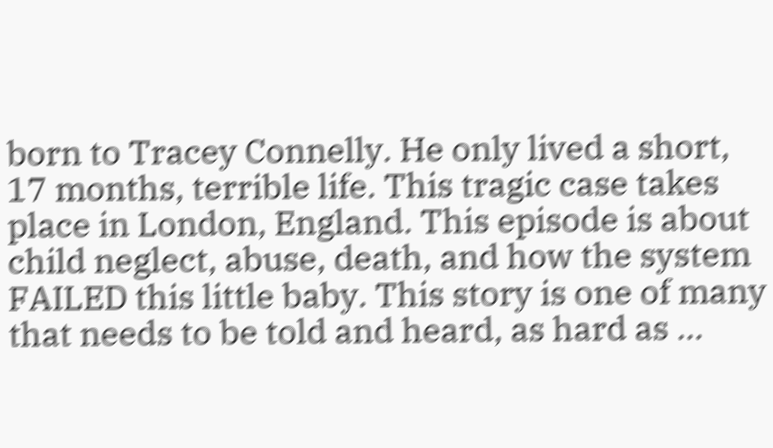born to Tracey Connelly. He only lived a short, 17 months, terrible life. This tragic case takes place in London, England. This episode is about child neglect, abuse, death, and how the system FAILED this little baby. This story is one of many that needs to be told and heard, as hard as …